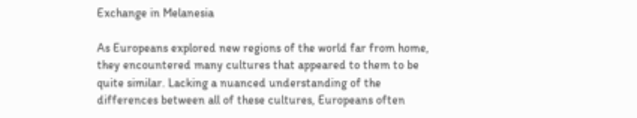Exchange in Melanesia

As Europeans explored new regions of the world far from home, they encountered many cultures that appeared to them to be quite similar. Lacking a nuanced understanding of the differences between all of these cultures, Europeans often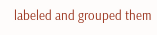labeled and grouped them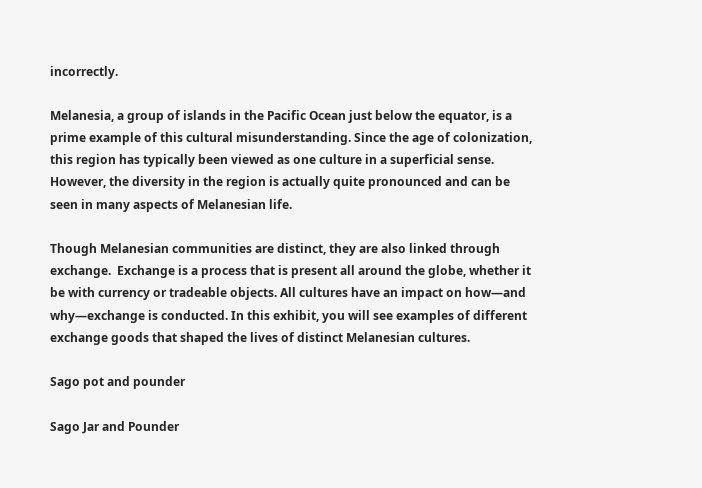incorrectly.

Melanesia, a group of islands in the Pacific Ocean just below the equator, is a prime example of this cultural misunderstanding. Since the age of colonization, this region has typically been viewed as one culture in a superficial sense. However, the diversity in the region is actually quite pronounced and can be seen in many aspects of Melanesian life.

Though Melanesian communities are distinct, they are also linked through exchange.  Exchange is a process that is present all around the globe, whether it be with currency or tradeable objects. All cultures have an impact on how—and why—exchange is conducted. In this exhibit, you will see examples of different exchange goods that shaped the lives of distinct Melanesian cultures.

Sago pot and pounder

Sago Jar and Pounder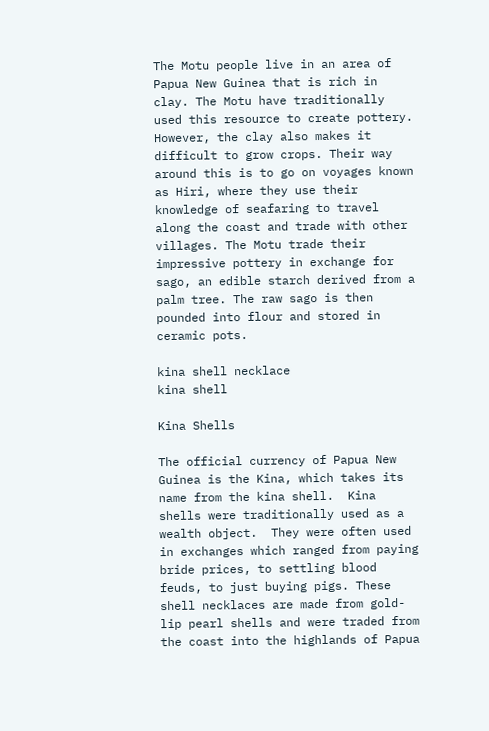The Motu people live in an area of Papua New Guinea that is rich in clay. The Motu have traditionally used this resource to create pottery. However, the clay also makes it difficult to grow crops. Their way around this is to go on voyages known as Hiri, where they use their knowledge of seafaring to travel along the coast and trade with other villages. The Motu trade their impressive pottery in exchange for sago, an edible starch derived from a palm tree. The raw sago is then pounded into flour and stored in ceramic pots.

kina shell necklace
kina shell

Kina Shells

The official currency of Papua New Guinea is the Kina, which takes its name from the kina shell.  Kina shells were traditionally used as a wealth object.  They were often used in exchanges which ranged from paying bride prices, to settling blood feuds, to just buying pigs. These shell necklaces are made from gold-lip pearl shells and were traded from the coast into the highlands of Papua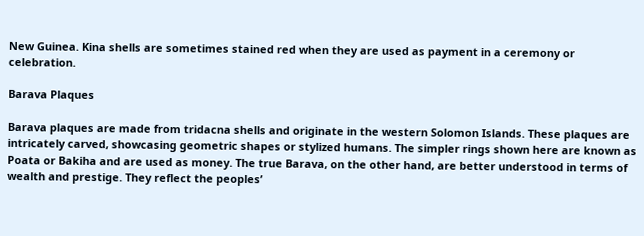New Guinea. Kina shells are sometimes stained red when they are used as payment in a ceremony or celebration.

Barava Plaques

Barava plaques are made from tridacna shells and originate in the western Solomon Islands. These plaques are intricately carved, showcasing geometric shapes or stylized humans. The simpler rings shown here are known as Poata or Bakiha and are used as money. The true Barava, on the other hand, are better understood in terms of wealth and prestige. They reflect the peoples’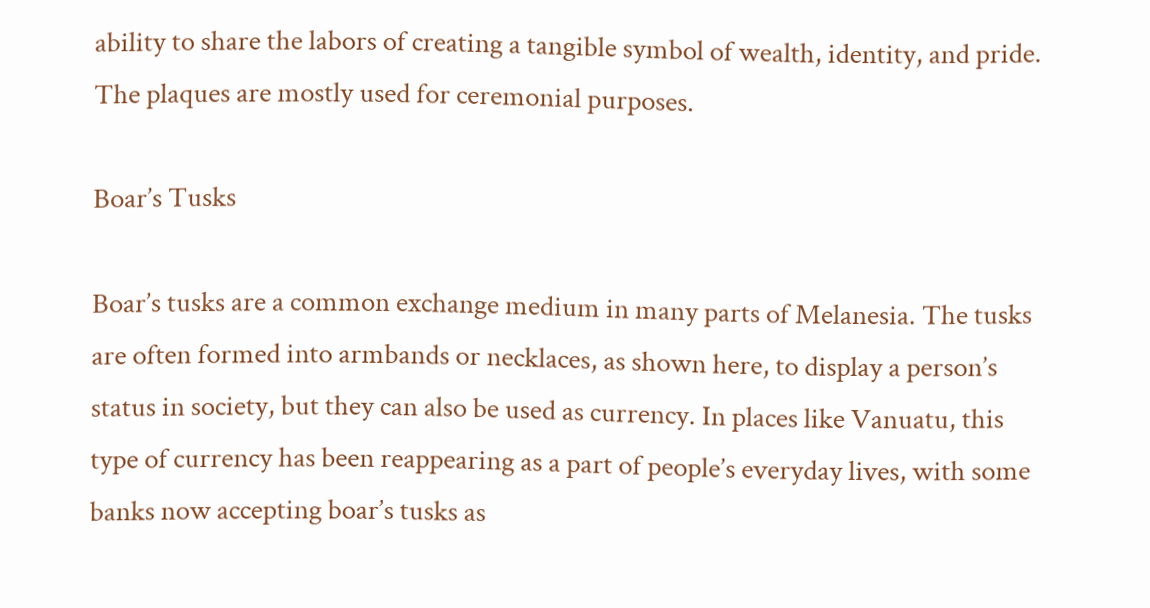ability to share the labors of creating a tangible symbol of wealth, identity, and pride. The plaques are mostly used for ceremonial purposes.

Boar’s Tusks

Boar’s tusks are a common exchange medium in many parts of Melanesia. The tusks are often formed into armbands or necklaces, as shown here, to display a person’s status in society, but they can also be used as currency. In places like Vanuatu, this type of currency has been reappearing as a part of people’s everyday lives, with some banks now accepting boar’s tusks as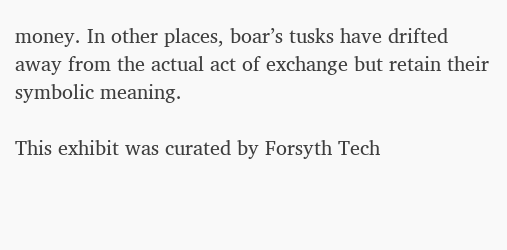money. In other places, boar’s tusks have drifted away from the actual act of exchange but retain their symbolic meaning.

This exhibit was curated by Forsyth Tech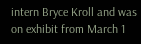intern Bryce Kroll and was on exhibit from March 1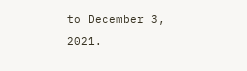to December 3, 2021.